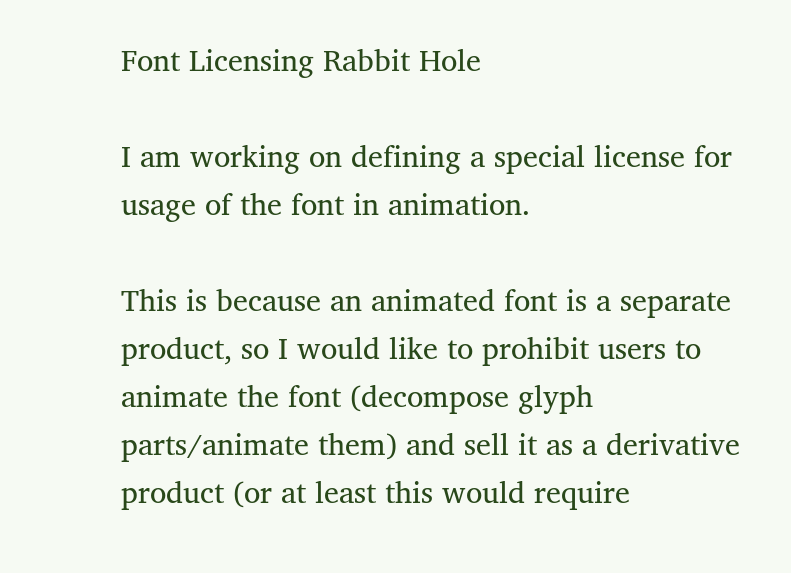Font Licensing Rabbit Hole

I am working on defining a special license for usage of the font in animation.

This is because an animated font is a separate product, so I would like to prohibit users to animate the font (decompose glyph parts/animate them) and sell it as a derivative product (or at least this would require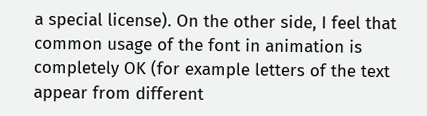a special license). On the other side, I feel that common usage of the font in animation is completely OK (for example letters of the text appear from different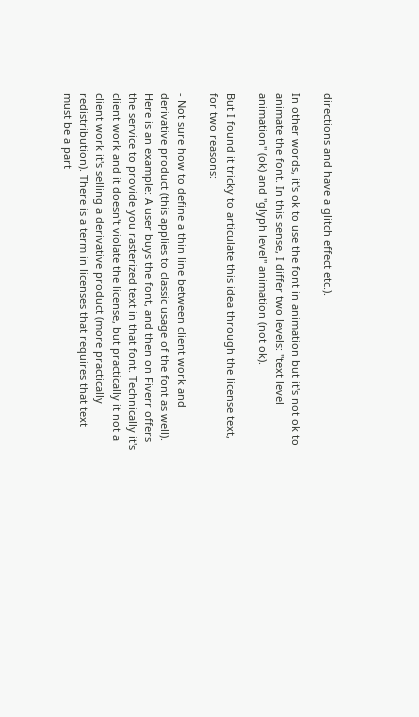directions and have a glitch effect etc.).

In other words, it's ok to use the font in animation but it's not ok to animate the font. In this sense, I differ two levels: "text level animation" (ok) and "glyph level" animation (not ok).

But I found it tricky to articulate this idea through the license text, for two reasons:

- Not sure how to define a thin line between client work and derivative product (this applies to classic usage of the font as well). Here is an example: A user buys the font, and then on Fiverr offers the service to provide you rasterized text in that font. Technically it's client work and it doesn't violate the license, but practically it not a client work it's selling a derivative product (more practically redistribution). There is a term in licenses that requires that text must be a part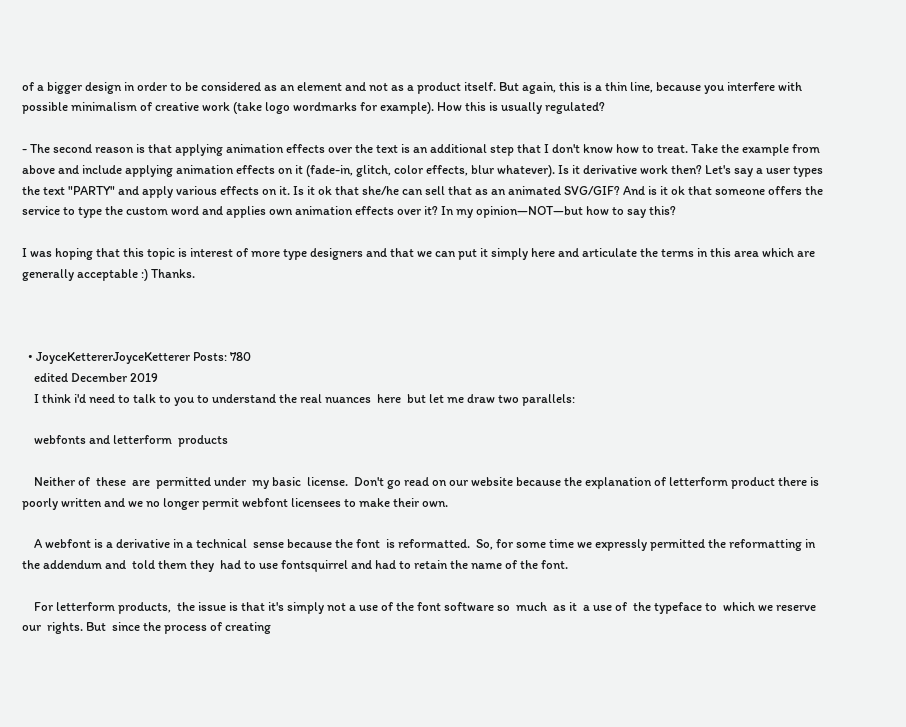of a bigger design in order to be considered as an element and not as a product itself. But again, this is a thin line, because you interfere with possible minimalism of creative work (take logo wordmarks for example). How this is usually regulated?

- The second reason is that applying animation effects over the text is an additional step that I don't know how to treat. Take the example from above and include applying animation effects on it (fade-in, glitch, color effects, blur whatever). Is it derivative work then? Let's say a user types the text "PARTY" and apply various effects on it. Is it ok that she/he can sell that as an animated SVG/GIF? And is it ok that someone offers the service to type the custom word and applies own animation effects over it? In my opinion—NOT—but how to say this?

I was hoping that this topic is interest of more type designers and that we can put it simply here and articulate the terms in this area which are generally acceptable :) Thanks.



  • JoyceKettererJoyceKetterer Posts: 780
    edited December 2019
    I think i'd need to talk to you to understand the real nuances  here  but let me draw two parallels:

    webfonts and letterform  products

    Neither of  these  are  permitted under  my basic  license.  Don't go read on our website because the explanation of letterform product there is poorly written and we no longer permit webfont licensees to make their own.

    A webfont is a derivative in a technical  sense because the font  is reformatted.  So, for some time we expressly permitted the reformatting in the addendum and  told them they  had to use fontsquirrel and had to retain the name of the font.

    For letterform products,  the issue is that it's simply not a use of the font software so  much  as it  a use of  the typeface to  which we reserve our  rights. But  since the process of creating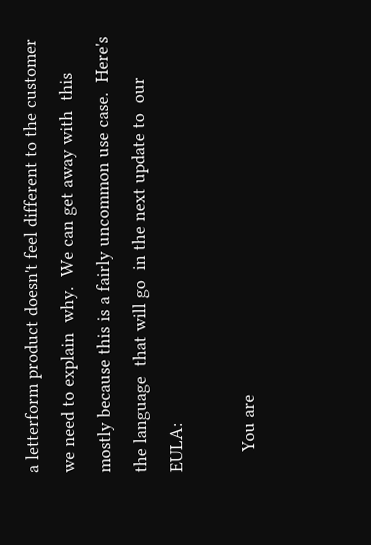a letterform product doesn't feel different to the customer we need to explain  why.  We can get away with  this mostly because this is a fairly uncommon use case.  Here's the language  that will go  in the next update to  our EULA:

    You are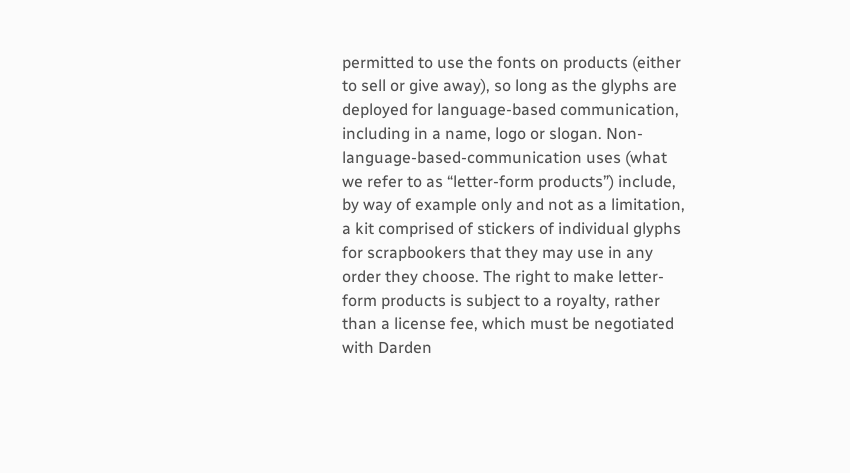permitted to use the fonts on products (either to sell or give away), so long as the glyphs are deployed for language-based communication, including in a name, logo or slogan. Non-language-based-communication uses (what we refer to as “letter-form products”) include, by way of example only and not as a limitation, a kit comprised of stickers of individual glyphs for scrapbookers that they may use in any order they choose. The right to make letter-form products is subject to a royalty, rather than a license fee, which must be negotiated with Darden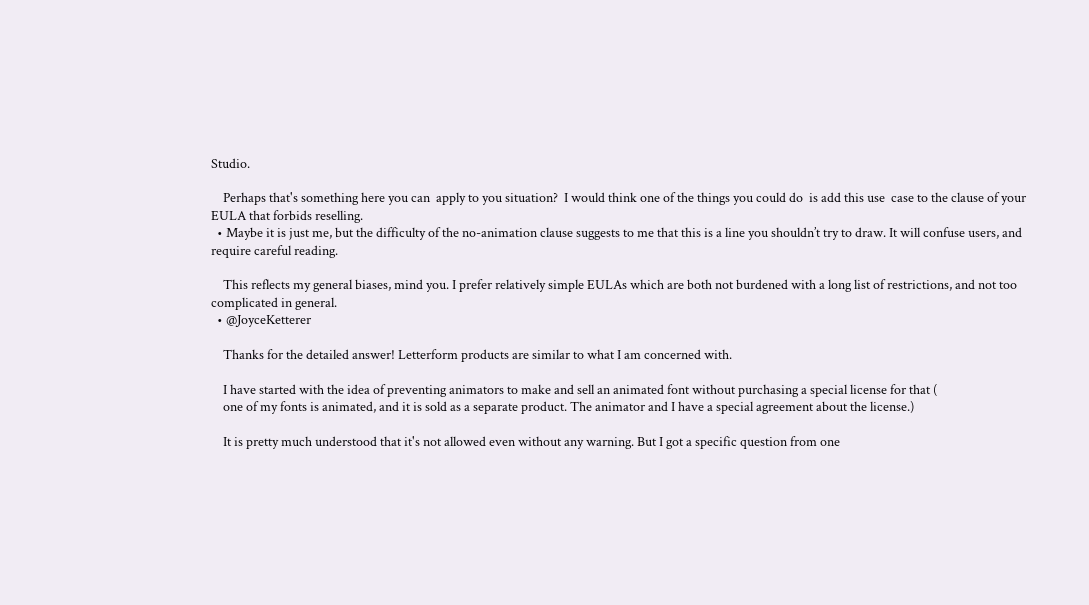Studio.

    Perhaps that's something here you can  apply to you situation?  I would think one of the things you could do  is add this use  case to the clause of your EULA that forbids reselling.
  • Maybe it is just me, but the difficulty of the no-animation clause suggests to me that this is a line you shouldn’t try to draw. It will confuse users, and require careful reading.

    This reflects my general biases, mind you. I prefer relatively simple EULAs which are both not burdened with a long list of restrictions, and not too complicated in general.
  • @JoyceKetterer

    Thanks for the detailed answer! Letterform products are similar to what I am concerned with.

    I have started with the idea of preventing animators to make and sell an animated font without purchasing a special license for that (
    one of my fonts is animated, and it is sold as a separate product. The animator and I have a special agreement about the license.)

    It is pretty much understood that it's not allowed even without any warning. But I got a specific question from one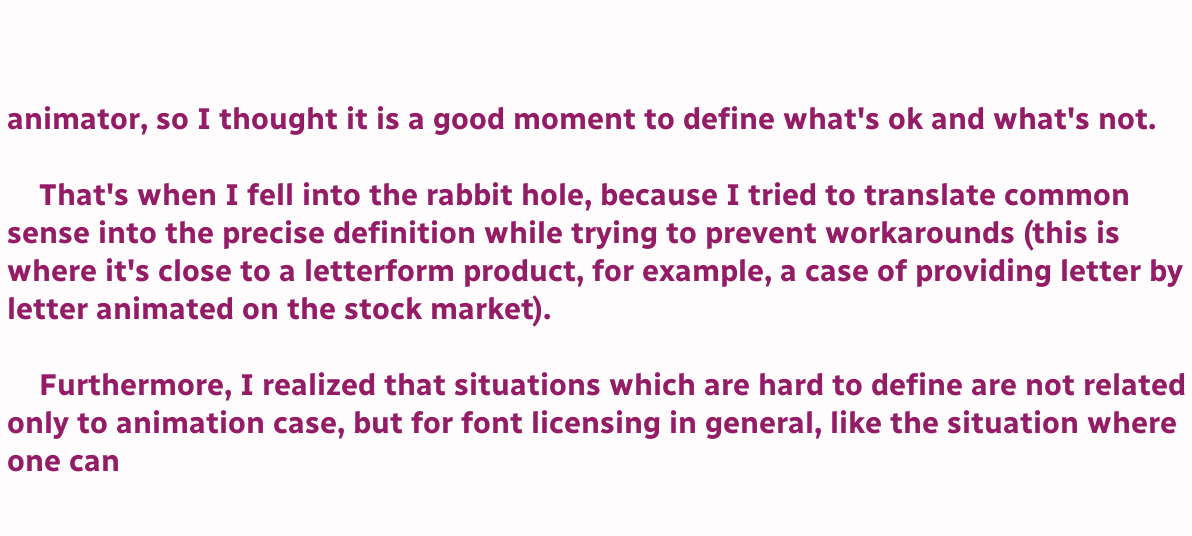animator, so I thought it is a good moment to define what's ok and what's not.

    That's when I fell into the rabbit hole, because I tried to translate common sense into the precise definition while trying to prevent workarounds (this is where it's close to a letterform product, for example, a case of providing letter by letter animated on the stock market).

    Furthermore, I realized that situations which are hard to define are not related only to animation case, but for font licensing in general, like the situation where one can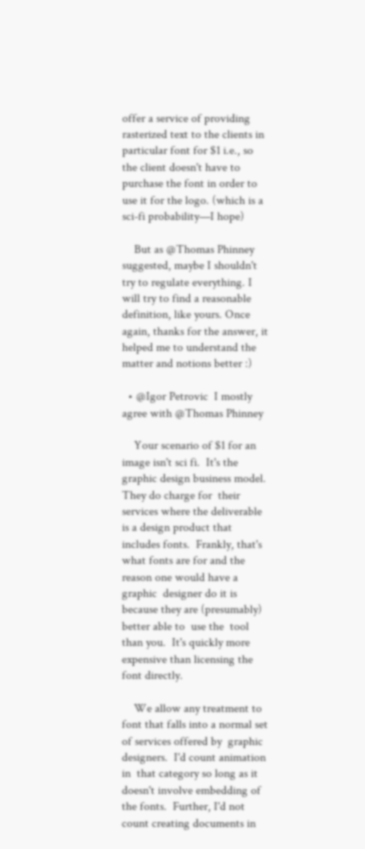offer a service of providing rasterized text to the clients in particular font for $1 i.e., so the client doesn't have to purchase the font in order to use it for the logo. (which is a sci-fi probability—I hope)

    But as @Thomas Phinney suggested, maybe I shouldn't try to regulate everything. I will try to find a reasonable definition, like yours. Once again, thanks for the answer, it helped me to understand the matter and notions better :)

  • @Igor Petrovic  I mostly agree with @Thomas Phinney

    Your scenario of $1 for an  image isn't sci fi.  It's the graphic design business model.  They do charge for  their services where the deliverable is a design product that includes fonts.  Frankly, that's what fonts are for and the reason one would have a  graphic  designer do it is because they are (presumably) better able to  use the  tool than you.  It's quickly more expensive than licensing the  font directly.

    We allow any treatment to font that falls into a normal set of services offered by  graphic  designers.  I'd count animation  in  that category so long as it doesn't involve embedding of the fonts.  Further, I'd not count creating documents in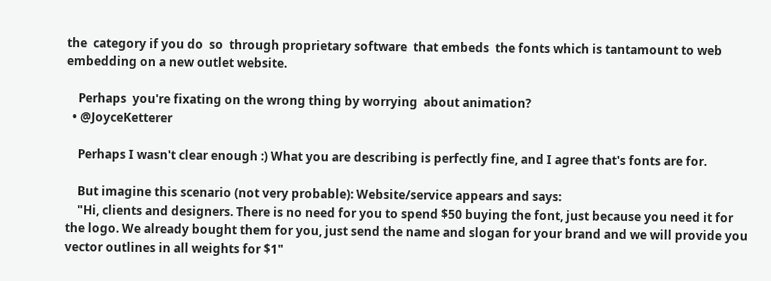the  category if you do  so  through proprietary software  that embeds  the fonts which is tantamount to web embedding on a new outlet website.

    Perhaps  you're fixating on the wrong thing by worrying  about animation?
  • @JoyceKetterer

    Perhaps I wasn't clear enough :) What you are describing is perfectly fine, and I agree that's fonts are for.

    But imagine this scenario (not very probable): Website/service appears and says:
    "Hi, clients and designers. There is no need for you to spend $50 buying the font, just because you need it for the logo. We already bought them for you, just send the name and slogan for your brand and we will provide you vector outlines in all weights for $1"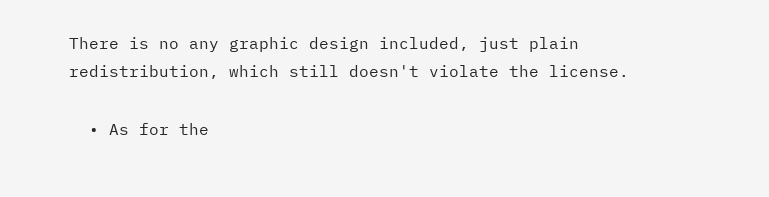There is no any graphic design included, just plain redistribution, which still doesn't violate the license.

  • As for the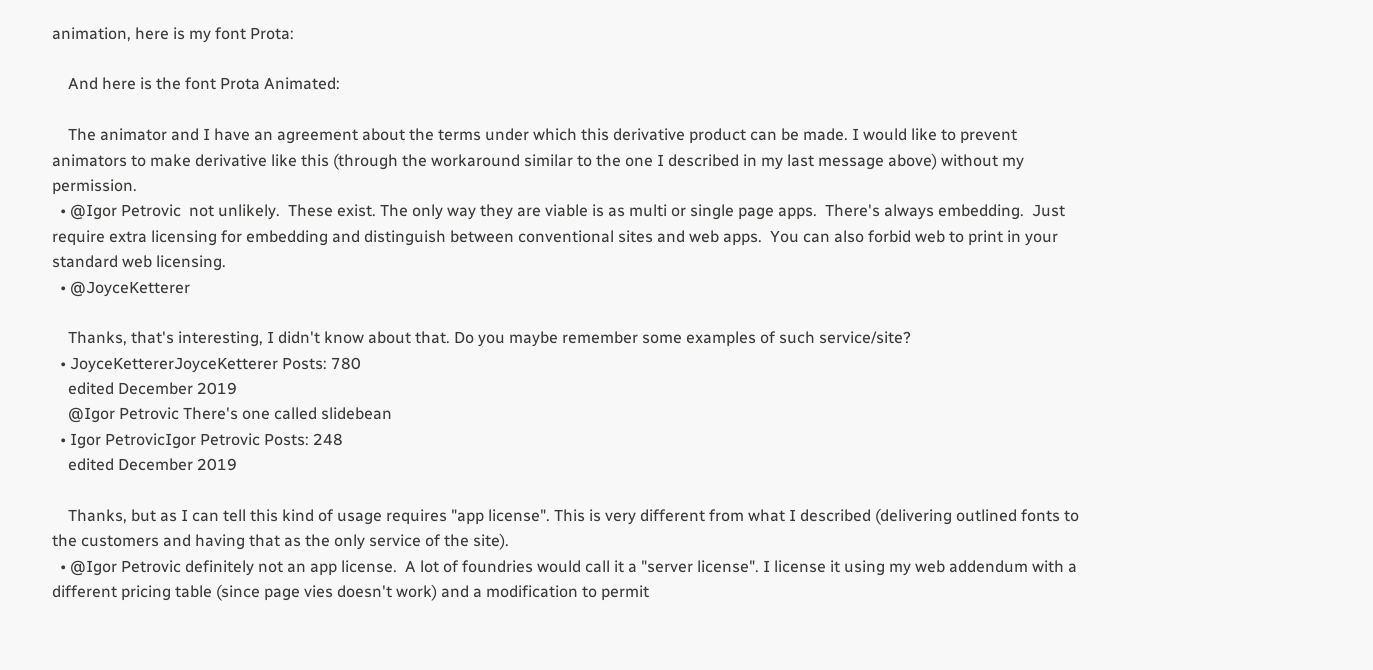animation, here is my font Prota:

    And here is the font Prota Animated:

    The animator and I have an agreement about the terms under which this derivative product can be made. I would like to prevent animators to make derivative like this (through the workaround similar to the one I described in my last message above) without my permission.
  • @Igor Petrovic  not unlikely.  These exist. The only way they are viable is as multi or single page apps.  There's always embedding.  Just require extra licensing for embedding and distinguish between conventional sites and web apps.  You can also forbid web to print in your standard web licensing.
  • @JoyceKetterer

    Thanks, that's interesting, I didn't know about that. Do you maybe remember some examples of such service/site?
  • JoyceKettererJoyceKetterer Posts: 780
    edited December 2019
    @Igor Petrovic There's one called slidebean
  • Igor PetrovicIgor Petrovic Posts: 248
    edited December 2019

    Thanks, but as I can tell this kind of usage requires "app license". This is very different from what I described (delivering outlined fonts to the customers and having that as the only service of the site).
  • @Igor Petrovic definitely not an app license.  A lot of foundries would call it a "server license". I license it using my web addendum with a different pricing table (since page vies doesn't work) and a modification to permit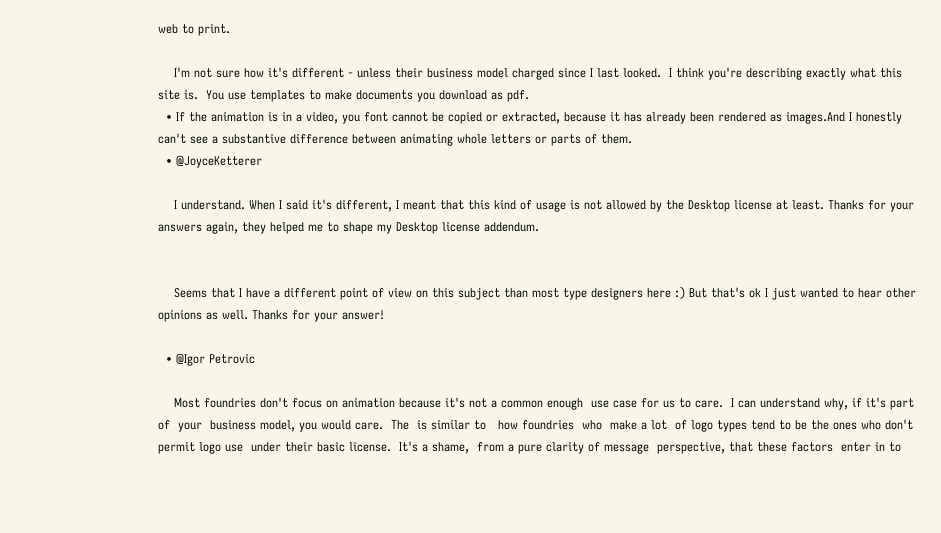web to print.

    I'm not sure how it's different - unless their business model charged since I last looked.  I think you're describing exactly what this site is.  You use templates to make documents you download as pdf.
  • If the animation is in a video, you font cannot be copied or extracted, because it has already been rendered as images.And I honestly can't see a substantive difference between animating whole letters or parts of them.
  • @JoyceKetterer

    I understand. When I said it's different, I meant that this kind of usage is not allowed by the Desktop license at least. Thanks for your answers again, they helped me to shape my Desktop license addendum.


    Seems that I have a different point of view on this subject than most type designers here :) But that's ok I just wanted to hear other opinions as well. Thanks for your answer!

  • @Igor Petrovic

    Most foundries don't focus on animation because it's not a common enough  use case for us to care.  I can understand why, if it's part of  your  business model, you would care.  The  is similar to   how foundries  who  make a lot  of logo types tend to be the ones who don't permit logo use  under their basic license.  It's a shame,  from a pure clarity of message  perspective, that these factors  enter in to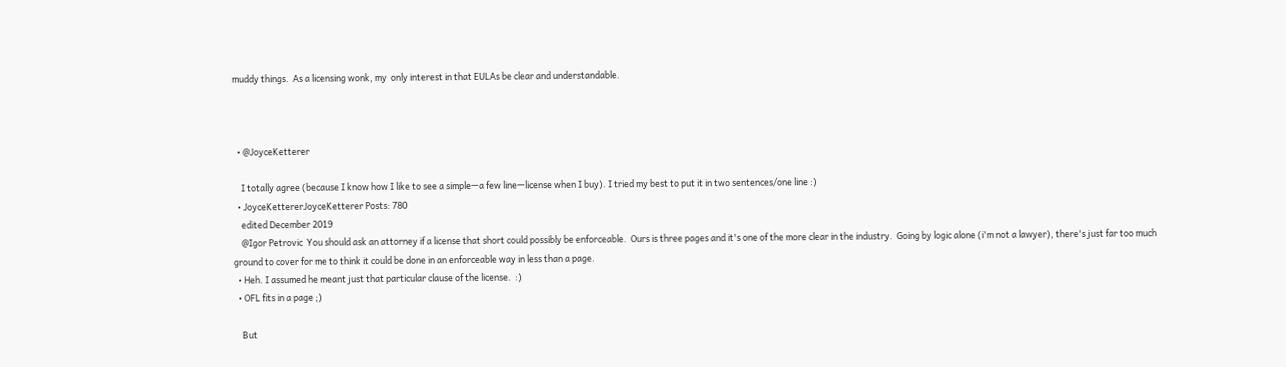muddy things.  As a licensing wonk, my  only interest in that EULAs be clear and understandable.



  • @JoyceKetterer

    I totally agree (because I know how I like to see a simple—a few line—license when I buy). I tried my best to put it in two sentences/one line :)
  • JoyceKettererJoyceKetterer Posts: 780
    edited December 2019
    @Igor Petrovic  You should ask an attorney if a license that short could possibly be enforceable.  Ours is three pages and it's one of the more clear in the industry.  Going by logic alone (i'm not a lawyer), there's just far too much ground to cover for me to think it could be done in an enforceable way in less than a page.
  • Heh. I assumed he meant just that particular clause of the license.  :)
  • OFL fits in a page ;)

    But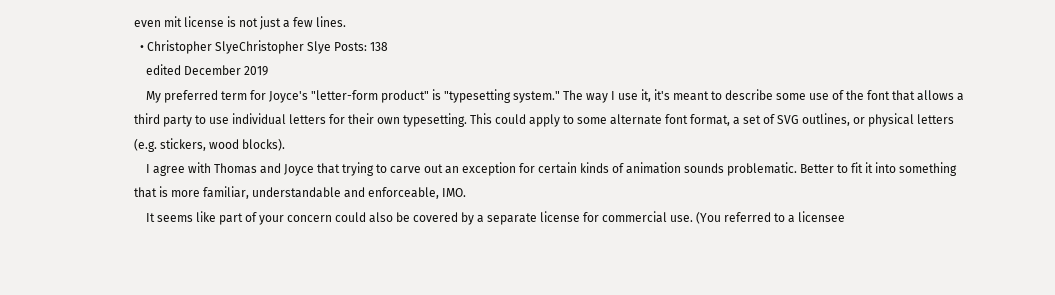even mit license is not just a few lines.
  • Christopher SlyeChristopher Slye Posts: 138
    edited December 2019
    My preferred term for Joyce's "letter-form product" is "typesetting system." The way I use it, it's meant to describe some use of the font that allows a third party to use individual letters for their own typesetting. This could apply to some alternate font format, a set of SVG outlines, or physical letters (e.g. stickers, wood blocks).
    I agree with Thomas and Joyce that trying to carve out an exception for certain kinds of animation sounds problematic. Better to fit it into something that is more familiar, understandable and enforceable, IMO.
    It seems like part of your concern could also be covered by a separate license for commercial use. (You referred to a licensee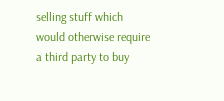selling stuff which would otherwise require a third party to buy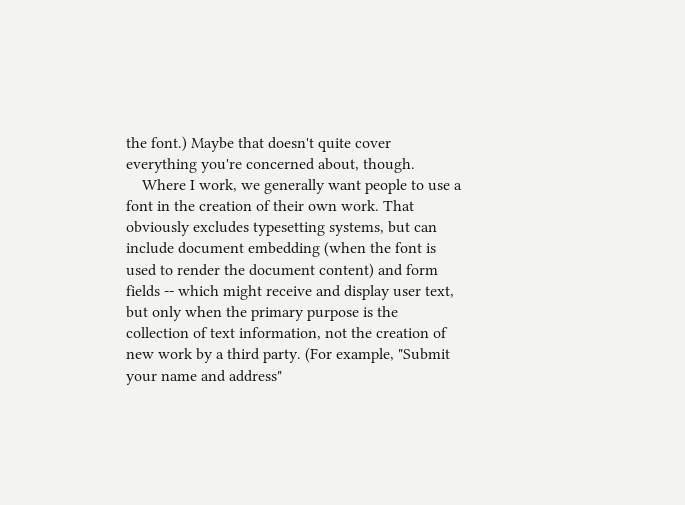the font.) Maybe that doesn't quite cover everything you're concerned about, though.
    Where I work, we generally want people to use a font in the creation of their own work. That obviously excludes typesetting systems, but can include document embedding (when the font is used to render the document content) and form fields -- which might receive and display user text, but only when the primary purpose is the collection of text information, not the creation of new work by a third party. (For example, "Submit your name and address"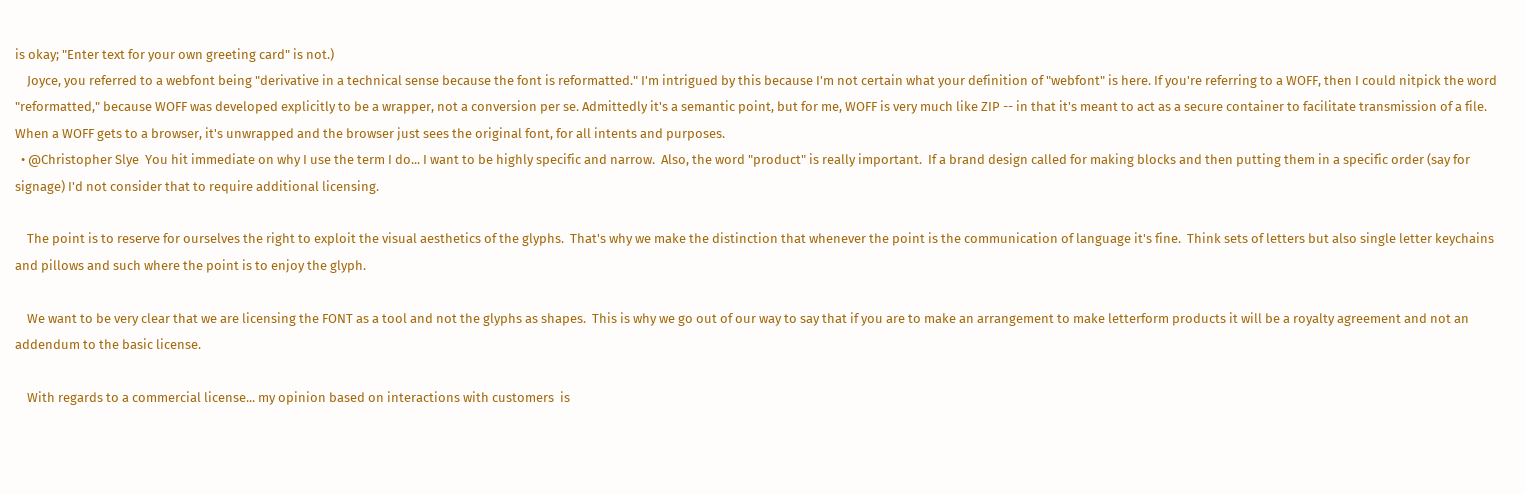is okay; "Enter text for your own greeting card" is not.)
    Joyce, you referred to a webfont being "derivative in a technical sense because the font is reformatted." I'm intrigued by this because I'm not certain what your definition of "webfont" is here. If you're referring to a WOFF, then I could nitpick the word "reformatted," because WOFF was developed explicitly to be a wrapper, not a conversion per se. Admittedly it's a semantic point, but for me, WOFF is very much like ZIP -- in that it's meant to act as a secure container to facilitate transmission of a file. When a WOFF gets to a browser, it's unwrapped and the browser just sees the original font, for all intents and purposes.
  • @Christopher Slye  You hit immediate on why I use the term I do... I want to be highly specific and narrow.  Also, the word "product" is really important.  If a brand design called for making blocks and then putting them in a specific order (say for signage) I'd not consider that to require additional licensing.

    The point is to reserve for ourselves the right to exploit the visual aesthetics of the glyphs.  That's why we make the distinction that whenever the point is the communication of language it's fine.  Think sets of letters but also single letter keychains and pillows and such where the point is to enjoy the glyph.

    We want to be very clear that we are licensing the FONT as a tool and not the glyphs as shapes.  This is why we go out of our way to say that if you are to make an arrangement to make letterform products it will be a royalty agreement and not an addendum to the basic license.

    With regards to a commercial license... my opinion based on interactions with customers  is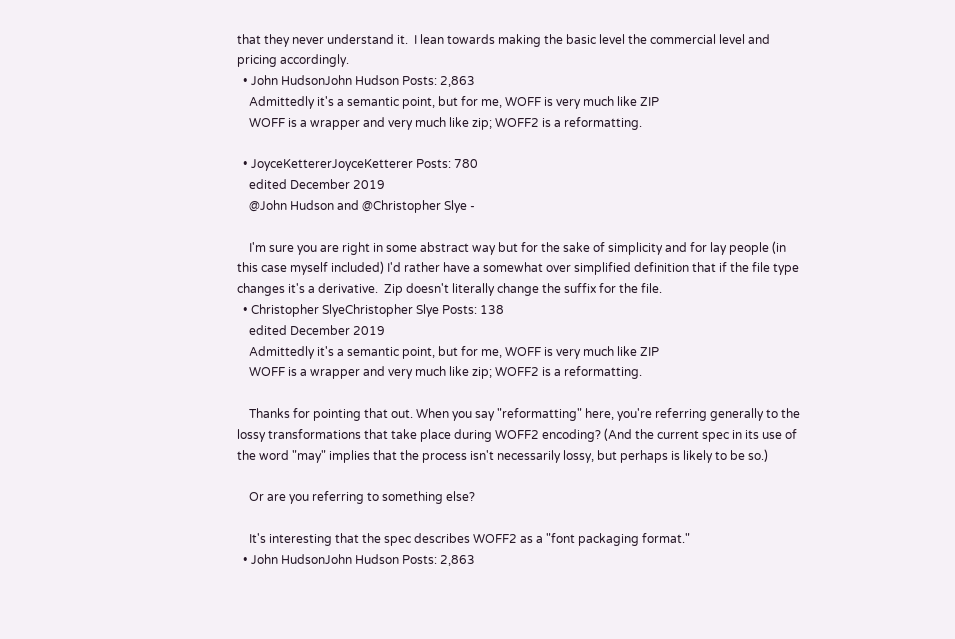that they never understand it.  I lean towards making the basic level the commercial level and pricing accordingly.
  • John HudsonJohn Hudson Posts: 2,863
    Admittedly it's a semantic point, but for me, WOFF is very much like ZIP
    WOFF is a wrapper and very much like zip; WOFF2 is a reformatting.

  • JoyceKettererJoyceKetterer Posts: 780
    edited December 2019
    @John Hudson and @Christopher Slye -

    I'm sure you are right in some abstract way but for the sake of simplicity and for lay people (in this case myself included) I'd rather have a somewhat over simplified definition that if the file type changes it's a derivative.  Zip doesn't literally change the suffix for the file.
  • Christopher SlyeChristopher Slye Posts: 138
    edited December 2019
    Admittedly it's a semantic point, but for me, WOFF is very much like ZIP
    WOFF is a wrapper and very much like zip; WOFF2 is a reformatting.

    Thanks for pointing that out. When you say "reformatting" here, you're referring generally to the lossy transformations that take place during WOFF2 encoding? (And the current spec in its use of the word "may" implies that the process isn't necessarily lossy, but perhaps is likely to be so.)

    Or are you referring to something else?

    It's interesting that the spec describes WOFF2 as a "font packaging format."
  • John HudsonJohn Hudson Posts: 2,863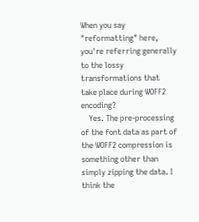When you say "reformatting" here, you're referring generally to the lossy transformations that take place during WOFF2 encoding?
    Yes. The pre-processing of the font data as part of the WOFF2 compression is something other than simply zipping the data. I think the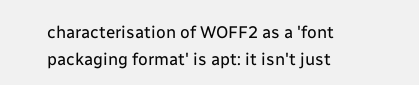characterisation of WOFF2 as a 'font packaging format' is apt: it isn't just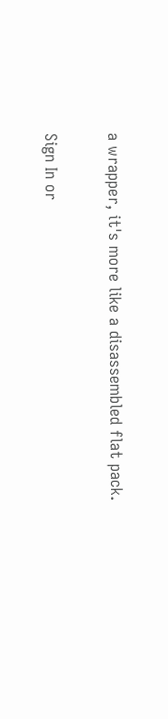a wrapper, it's more like a disassembled flat pack.

Sign In or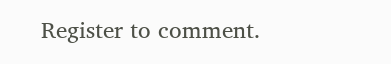Register to comment.